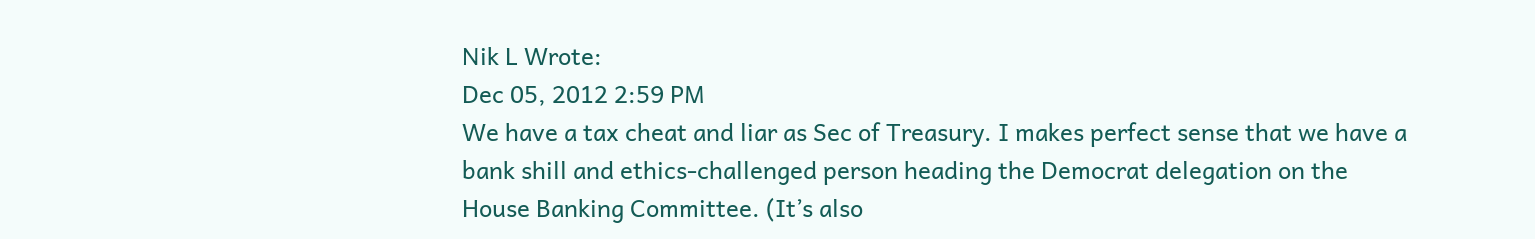Nik L Wrote:
Dec 05, 2012 2:59 PM
We have a tax cheat and liar as Sec of Treasury. I makes perfect sense that we have a bank shill and ethics-challenged person heading the Democrat delegation on the House Banking Committee. (It’s also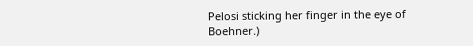Pelosi sticking her finger in the eye of Boehner.)